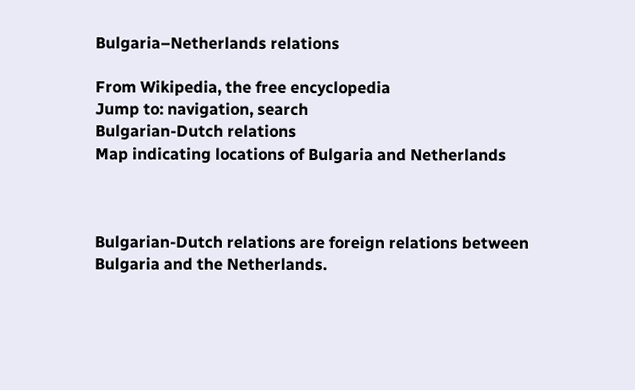Bulgaria–Netherlands relations

From Wikipedia, the free encyclopedia
Jump to: navigation, search
Bulgarian-Dutch relations
Map indicating locations of Bulgaria and Netherlands



Bulgarian-Dutch relations are foreign relations between Bulgaria and the Netherlands.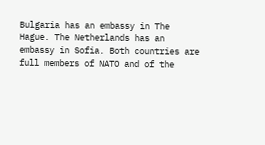Bulgaria has an embassy in The Hague. The Netherlands has an embassy in Sofia. Both countries are full members of NATO and of the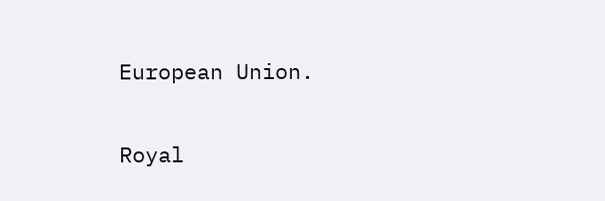European Union.

Royal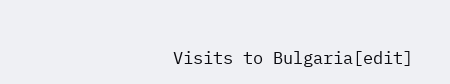Visits to Bulgaria[edit]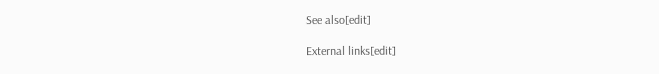See also[edit]

External links[edit]